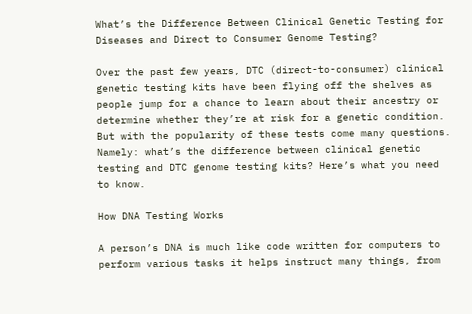What’s the Difference Between Clinical Genetic Testing for Diseases and Direct to Consumer Genome Testing?

Over the past few years, DTC (direct-to-consumer) clinical genetic testing kits have been flying off the shelves as people jump for a chance to learn about their ancestry or determine whether they’re at risk for a genetic condition.
But with the popularity of these tests come many questions. Namely: what’s the difference between clinical genetic testing and DTC genome testing kits? Here’s what you need to know.

How DNA Testing Works

A person’s DNA is much like code written for computers to perform various tasks it helps instruct many things, from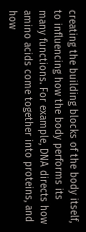creating the building blocks of the body itself, to influencing how the body performs its many functions. For example, DNA directs how amino acids come together into proteins, and how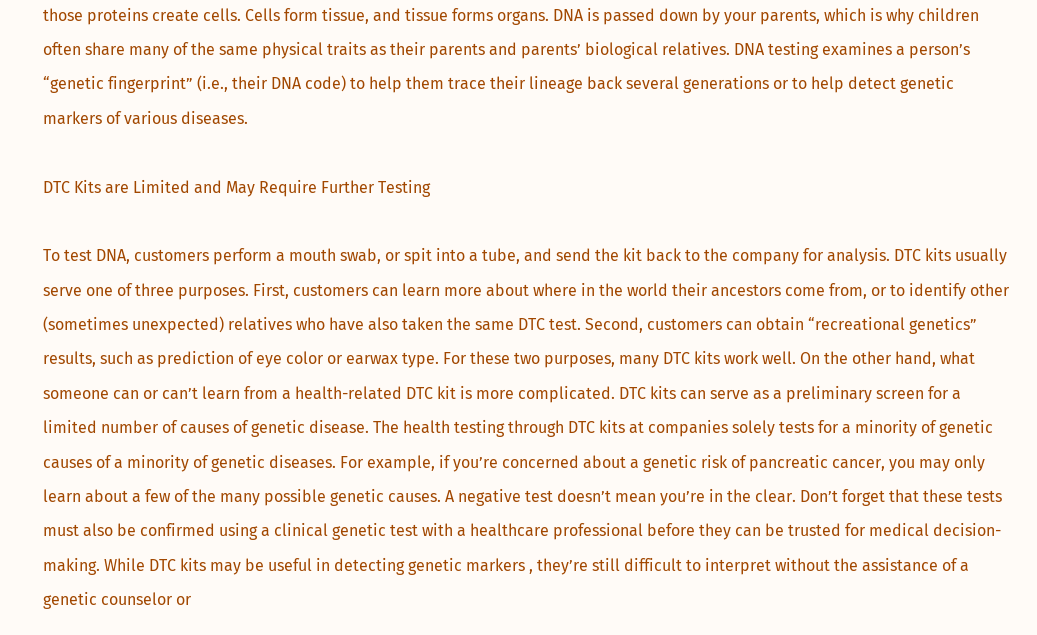those proteins create cells. Cells form tissue, and tissue forms organs. DNA is passed down by your parents, which is why children often share many of the same physical traits as their parents and parents’ biological relatives. DNA testing examines a person’s “genetic fingerprint” (i.e., their DNA code) to help them trace their lineage back several generations or to help detect genetic markers of various diseases.

DTC Kits are Limited and May Require Further Testing

To test DNA, customers perform a mouth swab, or spit into a tube, and send the kit back to the company for analysis. DTC kits usually serve one of three purposes. First, customers can learn more about where in the world their ancestors come from, or to identify other (sometimes unexpected) relatives who have also taken the same DTC test. Second, customers can obtain “recreational genetics” results, such as prediction of eye color or earwax type. For these two purposes, many DTC kits work well. On the other hand, what someone can or can’t learn from a health-related DTC kit is more complicated. DTC kits can serve as a preliminary screen for a limited number of causes of genetic disease. The health testing through DTC kits at companies solely tests for a minority of genetic causes of a minority of genetic diseases. For example, if you’re concerned about a genetic risk of pancreatic cancer, you may only learn about a few of the many possible genetic causes. A negative test doesn’t mean you’re in the clear. Don’t forget that these tests must also be confirmed using a clinical genetic test with a healthcare professional before they can be trusted for medical decision-making. While DTC kits may be useful in detecting genetic markers , they’re still difficult to interpret without the assistance of a genetic counselor or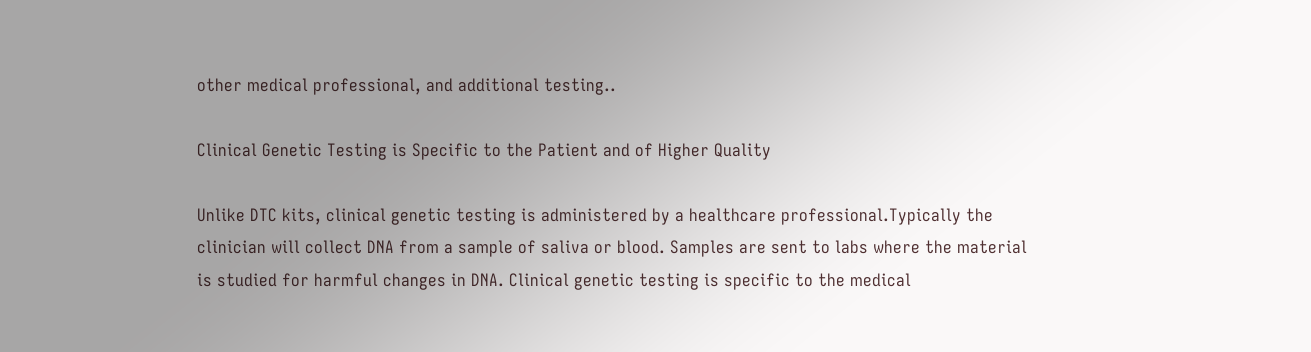other medical professional, and additional testing..

Clinical Genetic Testing is Specific to the Patient and of Higher Quality

Unlike DTC kits, clinical genetic testing is administered by a healthcare professional.Typically the clinician will collect DNA from a sample of saliva or blood. Samples are sent to labs where the material is studied for harmful changes in DNA. Clinical genetic testing is specific to the medical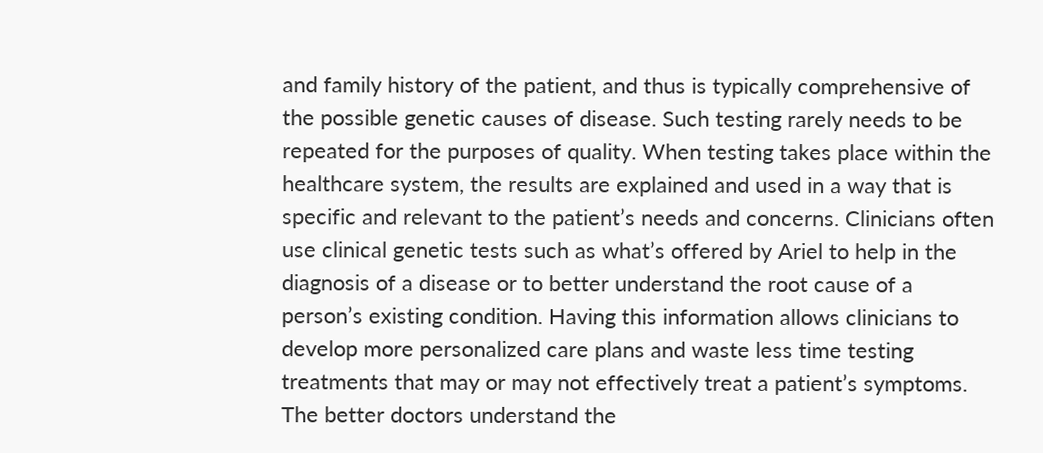and family history of the patient, and thus is typically comprehensive of the possible genetic causes of disease. Such testing rarely needs to be repeated for the purposes of quality. When testing takes place within the healthcare system, the results are explained and used in a way that is specific and relevant to the patient’s needs and concerns. Clinicians often use clinical genetic tests such as what’s offered by Ariel to help in the diagnosis of a disease or to better understand the root cause of a person’s existing condition. Having this information allows clinicians to develop more personalized care plans and waste less time testing treatments that may or may not effectively treat a patient’s symptoms. The better doctors understand the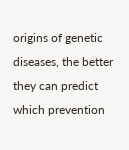origins of genetic diseases, the better they can predict which prevention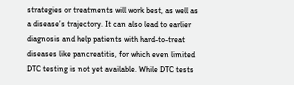strategies or treatments will work best, as well as a disease’s trajectory. It can also lead to earlier diagnosis and help patients with hard-to-treat diseases like pancreatitis, for which even limited DTC testing is not yet available. While DTC tests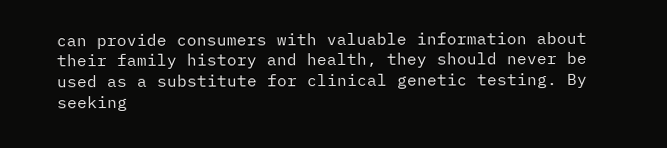can provide consumers with valuable information about their family history and health, they should never be used as a substitute for clinical genetic testing. By seeking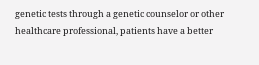genetic tests through a genetic counselor or other healthcare professional, patients have a better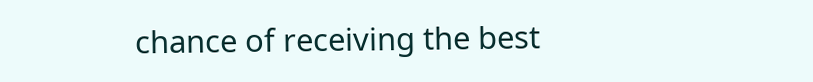chance of receiving the best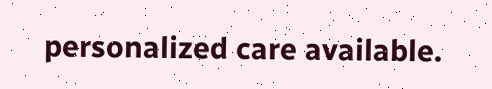personalized care available.